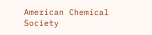American Chemical Society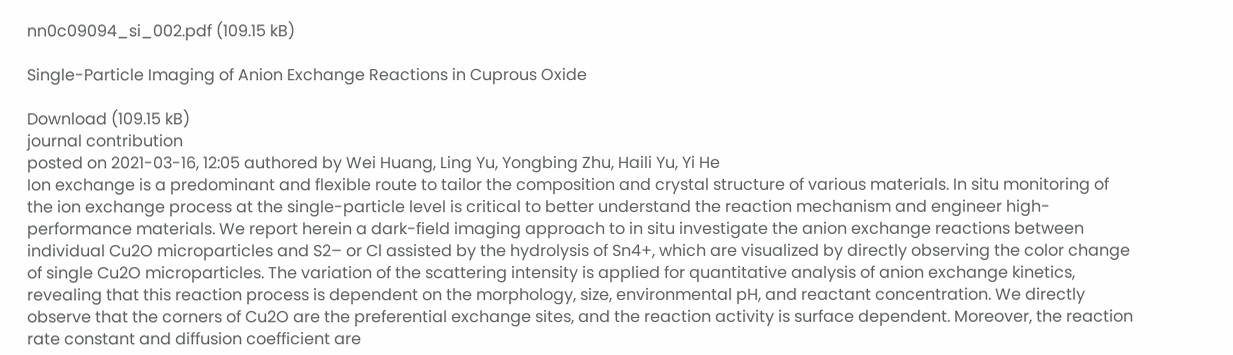nn0c09094_si_002.pdf (109.15 kB)

Single-Particle Imaging of Anion Exchange Reactions in Cuprous Oxide

Download (109.15 kB)
journal contribution
posted on 2021-03-16, 12:05 authored by Wei Huang, Ling Yu, Yongbing Zhu, Haili Yu, Yi He
Ion exchange is a predominant and flexible route to tailor the composition and crystal structure of various materials. In situ monitoring of the ion exchange process at the single-particle level is critical to better understand the reaction mechanism and engineer high-performance materials. We report herein a dark-field imaging approach to in situ investigate the anion exchange reactions between individual Cu2O microparticles and S2– or Cl assisted by the hydrolysis of Sn4+, which are visualized by directly observing the color change of single Cu2O microparticles. The variation of the scattering intensity is applied for quantitative analysis of anion exchange kinetics, revealing that this reaction process is dependent on the morphology, size, environmental pH, and reactant concentration. We directly observe that the corners of Cu2O are the preferential exchange sites, and the reaction activity is surface dependent. Moreover, the reaction rate constant and diffusion coefficient are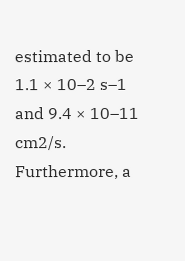estimated to be 1.1 × 10–2 s–1 and 9.4 × 10–11 cm2/s. Furthermore, a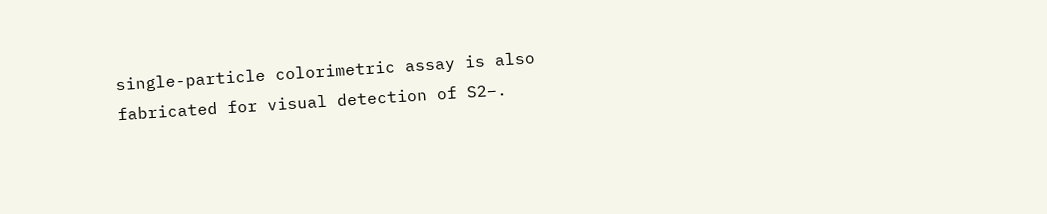single-particle colorimetric assay is also fabricated for visual detection of S2–.